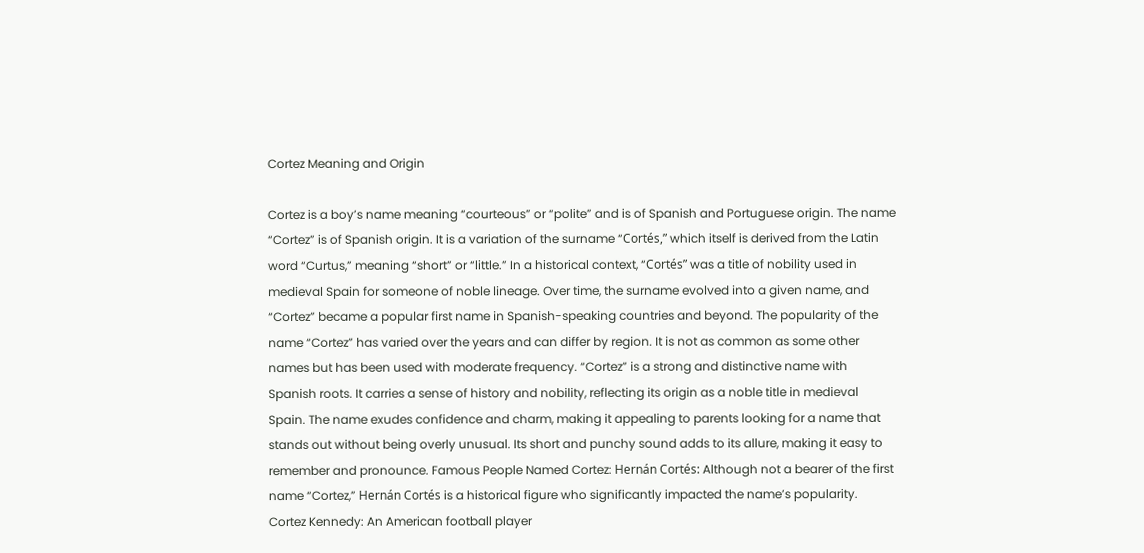Cortez Meaning and Origin

Cortez is a boy’s name meaning “courteous” or “polite” and is of Spanish and Portuguese origin. The name “Cortez” is of Spanish origin. It is a variation of the surname “Cortés,” which itself is derived from the Latin word “Curtus,” meaning “short” or “little.” In a historical context, “Cortés” was a title of nobility used in medieval Spain for someone of noble lineage. Over time, the surname evolved into a given name, and “Cortez” became a popular first name in Spanish-speaking countries and beyond. The popularity of the name “Cortez” has varied over the years and can differ by region. It is not as common as some other names but has been used with moderate frequency. “Cortez” is a strong and distinctive name with Spanish roots. It carries a sense of history and nobility, reflecting its origin as a noble title in medieval Spain. The name exudes confidence and charm, making it appealing to parents looking for a name that stands out without being overly unusual. Its short and punchy sound adds to its allure, making it easy to remember and pronounce. Famous People Named Cortez: Hernán Cortés: Although not a bearer of the first name “Cortez,” Hernán Cortés is a historical figure who significantly impacted the name’s popularity. Cortez Kennedy: An American football player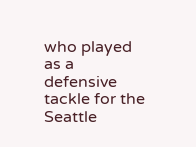who played as a defensive tackle for the Seattle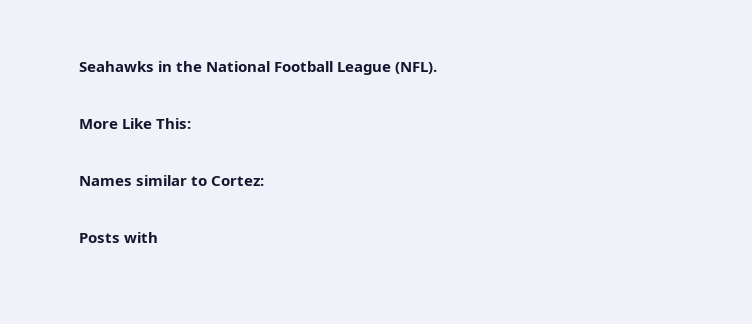Seahawks in the National Football League (NFL).

More Like This:

Names similar to Cortez:

Posts with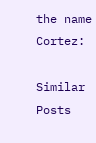the name Cortez:

Similar Posts